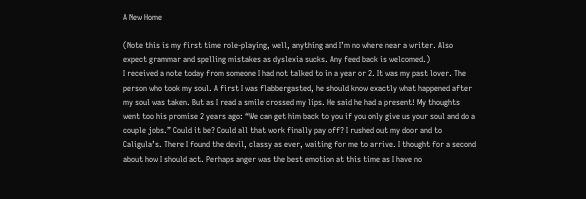A New Home

(Note this is my first time role-playing, well, anything and I’m no where near a writer. Also expect grammar and spelling mistakes as dyslexia sucks. Any feed back is welcomed.)
I received a note today from someone I had not talked to in a year or 2. It was my past lover. The person who took my soul. A first I was flabbergasted, he should know exactly what happened after my soul was taken. But as I read a smile crossed my lips. He said he had a present! My thoughts went too his promise 2 years ago: “We can get him back to you if you only give us your soul and do a couple jobs.” Could it be? Could all that work finally pay off? I rushed out my door and to Caligula’s. There I found the devil, classy as ever, waiting for me to arrive. I thought for a second about how I should act. Perhaps anger was the best emotion at this time as I have no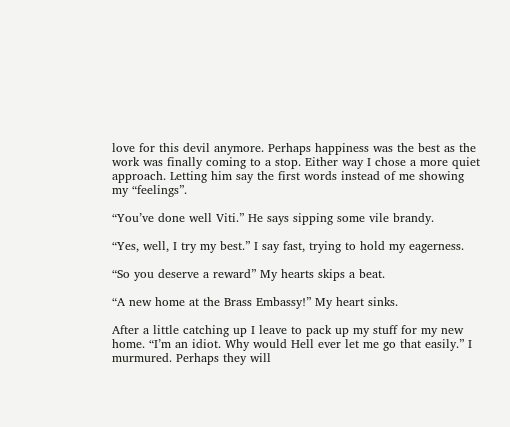love for this devil anymore. Perhaps happiness was the best as the work was finally coming to a stop. Either way I chose a more quiet approach. Letting him say the first words instead of me showing my “feelings”.

“You’ve done well Viti.” He says sipping some vile brandy.

“Yes, well, I try my best.” I say fast, trying to hold my eagerness.

“So you deserve a reward” My hearts skips a beat.

“A new home at the Brass Embassy!” My heart sinks.

After a little catching up I leave to pack up my stuff for my new home. “I’m an idiot. Why would Hell ever let me go that easily.” I murmured. Perhaps they will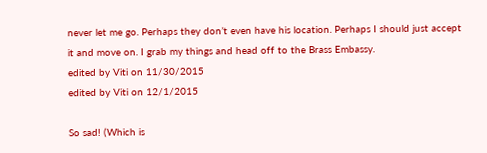never let me go. Perhaps they don’t even have his location. Perhaps I should just accept it and move on. I grab my things and head off to the Brass Embassy.
edited by Viti on 11/30/2015
edited by Viti on 12/1/2015

So sad! (Which is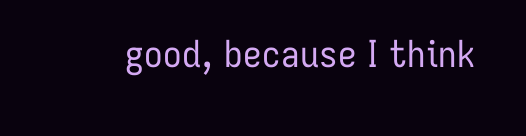good, because I think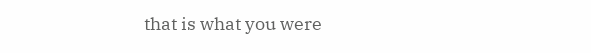that is what you were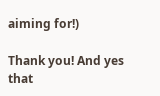aiming for!)

Thank you! And yes that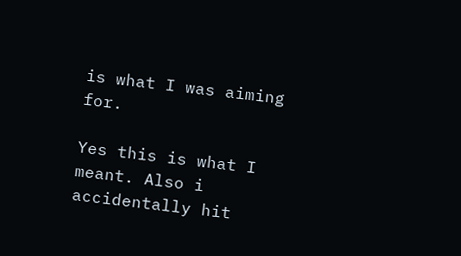is what I was aiming for.

Yes this is what I meant. Also i accidentally hit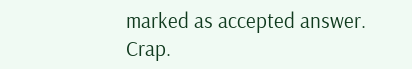marked as accepted answer. Crap.